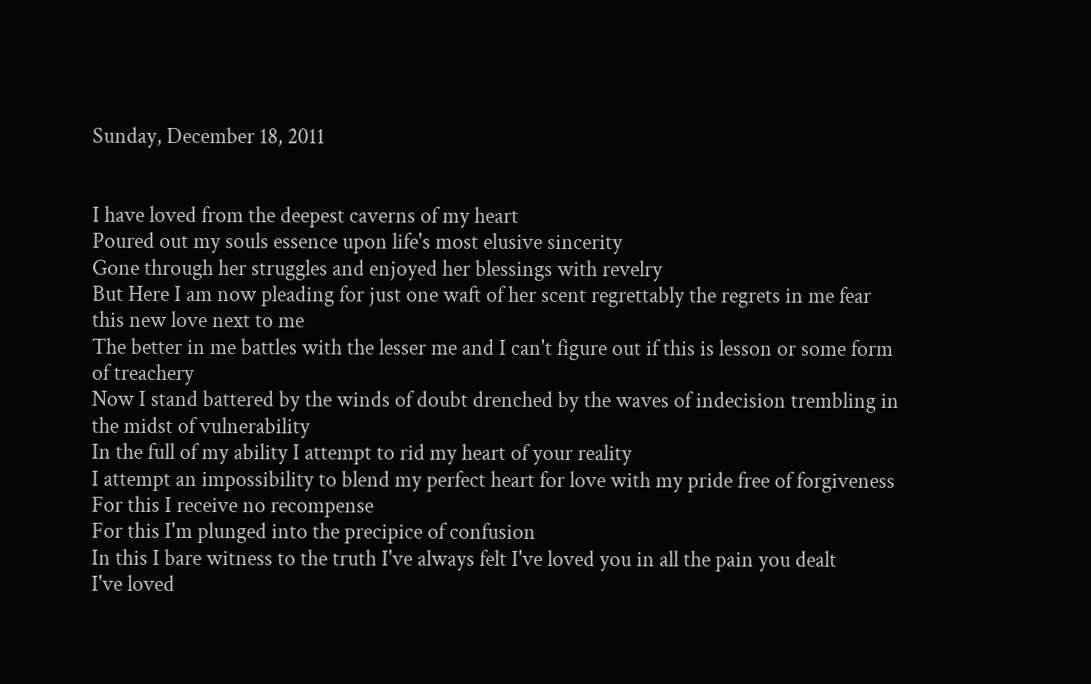Sunday, December 18, 2011


I have loved from the deepest caverns of my heart
Poured out my souls essence upon life's most elusive sincerity
Gone through her struggles and enjoyed her blessings with revelry
But Here I am now pleading for just one waft of her scent regrettably the regrets in me fear this new love next to me
The better in me battles with the lesser me and I can't figure out if this is lesson or some form of treachery
Now I stand battered by the winds of doubt drenched by the waves of indecision trembling in the midst of vulnerability
In the full of my ability I attempt to rid my heart of your reality
I attempt an impossibility to blend my perfect heart for love with my pride free of forgiveness
For this I receive no recompense
For this I'm plunged into the precipice of confusion
In this I bare witness to the truth I've always felt I've loved you in all the pain you dealt
I've loved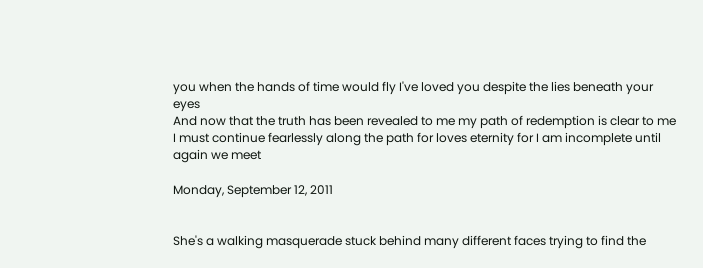you when the hands of time would fly I've loved you despite the lies beneath your eyes
And now that the truth has been revealed to me my path of redemption is clear to me
I must continue fearlessly along the path for loves eternity for I am incomplete until again we meet

Monday, September 12, 2011


She's a walking masquerade stuck behind many different faces trying to find the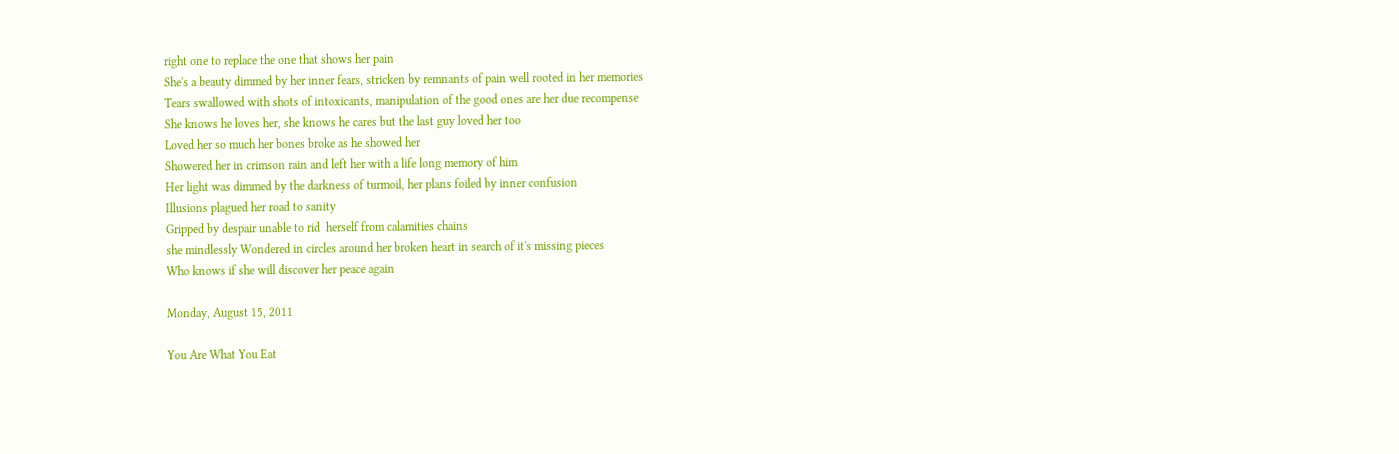right one to replace the one that shows her pain
She's a beauty dimmed by her inner fears, stricken by remnants of pain well rooted in her memories
Tears swallowed with shots of intoxicants, manipulation of the good ones are her due recompense
She knows he loves her, she knows he cares but the last guy loved her too
Loved her so much her bones broke as he showed her
Showered her in crimson rain and left her with a life long memory of him
Her light was dimmed by the darkness of turmoil, her plans foiled by inner confusion
Illusions plagued her road to sanity
Gripped by despair unable to rid  herself from calamities chains
she mindlessly Wondered in circles around her broken heart in search of it's missing pieces
Who knows if she will discover her peace again

Monday, August 15, 2011

You Are What You Eat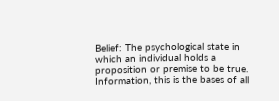Belief: The psychological state in which an individual holds a proposition or premise to be true.
Information, this is the bases of all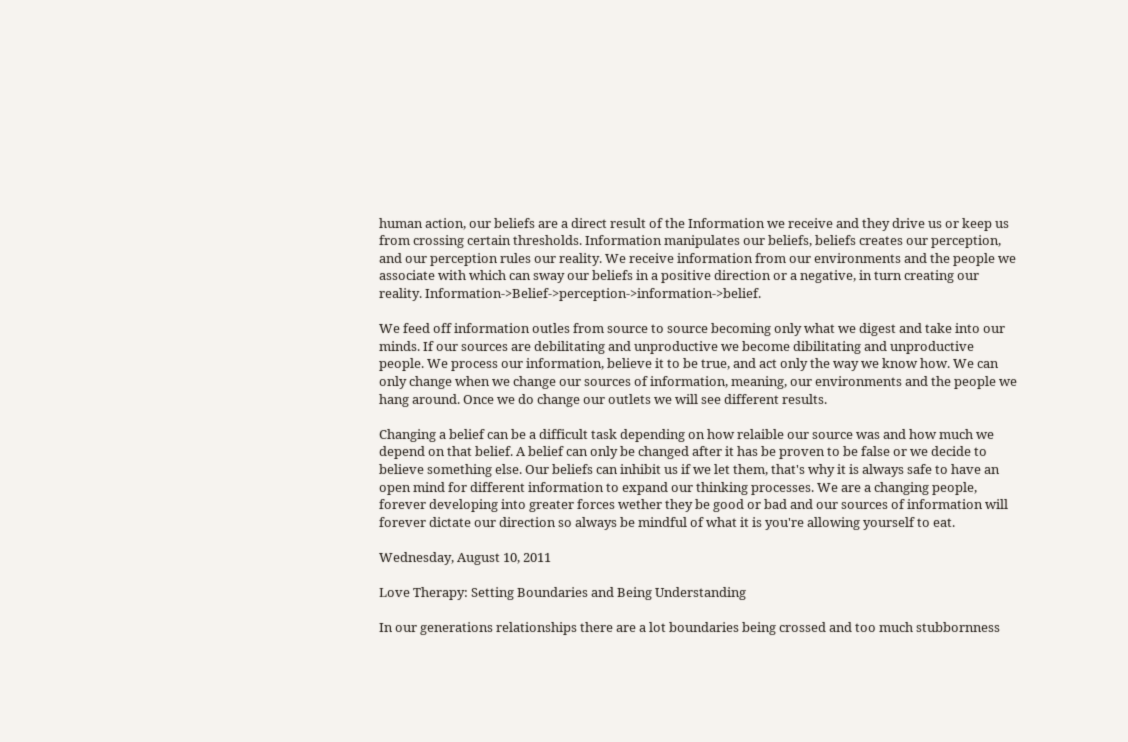human action, our beliefs are a direct result of the Information we receive and they drive us or keep us from crossing certain thresholds. Information manipulates our beliefs, beliefs creates our perception, and our perception rules our reality. We receive information from our environments and the people we associate with which can sway our beliefs in a positive direction or a negative, in turn creating our reality. Information->Belief->perception->information->belief.

We feed off information outles from source to source becoming only what we digest and take into our minds. If our sources are debilitating and unproductive we become dibilitating and unproductive people. We process our information, believe it to be true, and act only the way we know how. We can only change when we change our sources of information, meaning, our environments and the people we hang around. Once we do change our outlets we will see different results.

Changing a belief can be a difficult task depending on how relaible our source was and how much we depend on that belief. A belief can only be changed after it has be proven to be false or we decide to believe something else. Our beliefs can inhibit us if we let them, that's why it is always safe to have an open mind for different information to expand our thinking processes. We are a changing people, forever developing into greater forces wether they be good or bad and our sources of information will forever dictate our direction so always be mindful of what it is you're allowing yourself to eat.

Wednesday, August 10, 2011

Love Therapy: Setting Boundaries and Being Understanding

In our generations relationships there are a lot boundaries being crossed and too much stubbornness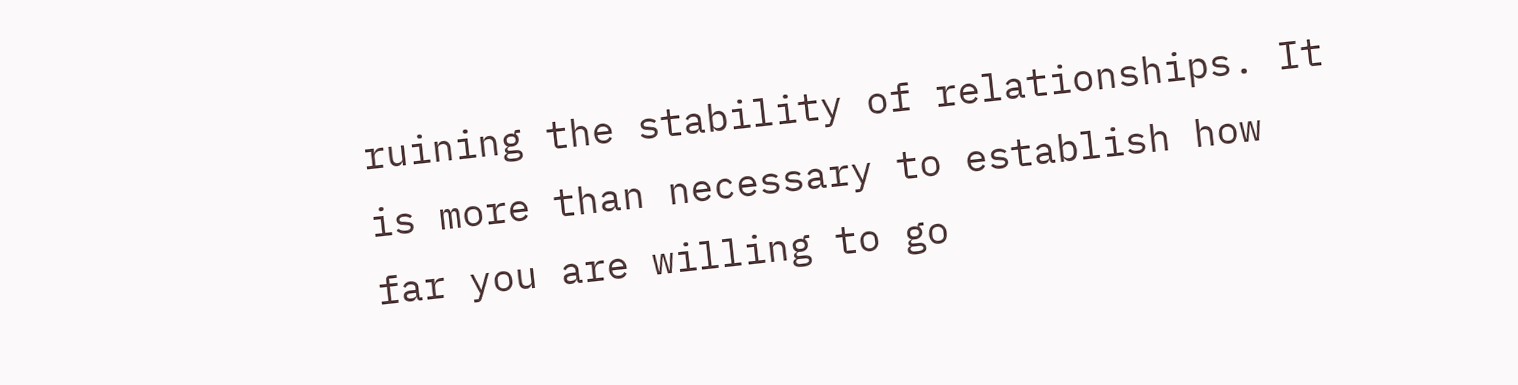ruining the stability of relationships. It is more than necessary to establish how far you are willing to go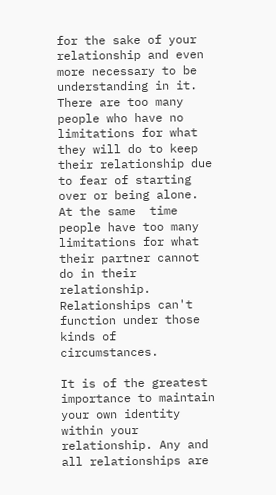for the sake of your relationship and even more necessary to be understanding in it. There are too many people who have no limitations for what they will do to keep their relationship due to fear of starting over or being alone. At the same  time people have too many limitations for what their partner cannot do in their relationship. Relationships can't function under those kinds of circumstances.

It is of the greatest importance to maintain your own identity within your relationship. Any and all relationships are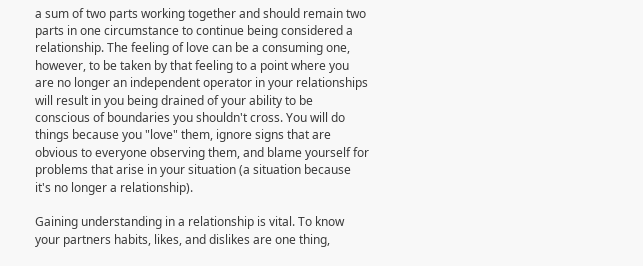a sum of two parts working together and should remain two parts in one circumstance to continue being considered a relationship. The feeling of love can be a consuming one, however, to be taken by that feeling to a point where you are no longer an independent operator in your relationships will result in you being drained of your ability to be conscious of boundaries you shouldn't cross. You will do things because you "love" them, ignore signs that are obvious to everyone observing them, and blame yourself for problems that arise in your situation (a situation because it's no longer a relationship).

Gaining understanding in a relationship is vital. To know your partners habits, likes, and dislikes are one thing,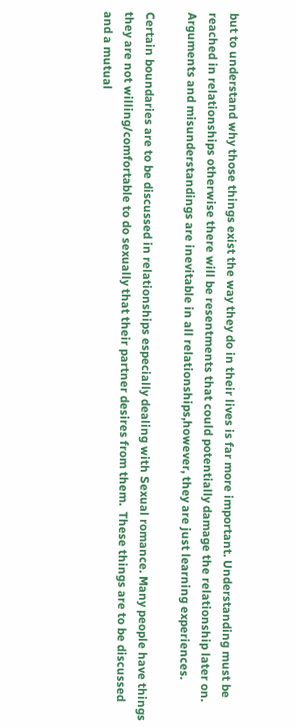but to understand why those things exist the way they do in their lives is far more important. Understanding must be reached in relationships otherwise there will be resentments that could potentially damage the relationship later on. Arguments and misunderstandings are inevitable in all relationships,however, they are just learning experiences.

Certain boundaries are to be discussed in relationships especially dealing with Sexual romance. Many people have things they are not willing/comfortable to do sexually that their partner desires from them.  These things are to be discussed and a mutual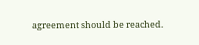agreement should be reached.